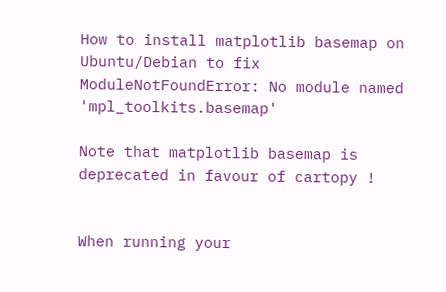How to install matplotlib basemap on Ubuntu/Debian to fix ModuleNotFoundError: No module named 'mpl_toolkits.basemap'

Note that matplotlib basemap is deprecated in favour of cartopy !


When running your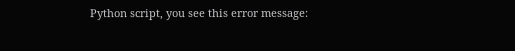Python script, you see this error message: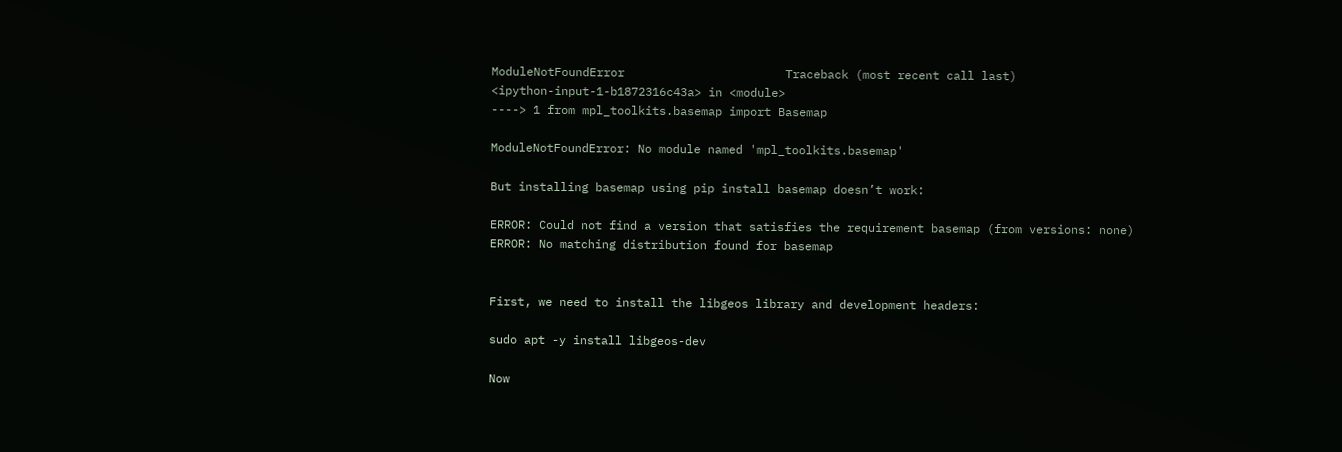ModuleNotFoundError                       Traceback (most recent call last)
<ipython-input-1-b1872316c43a> in <module>
----> 1 from mpl_toolkits.basemap import Basemap

ModuleNotFoundError: No module named 'mpl_toolkits.basemap'

But installing basemap using pip install basemap doesn’t work:

ERROR: Could not find a version that satisfies the requirement basemap (from versions: none)
ERROR: No matching distribution found for basemap


First, we need to install the libgeos library and development headers:

sudo apt -y install libgeos-dev

Now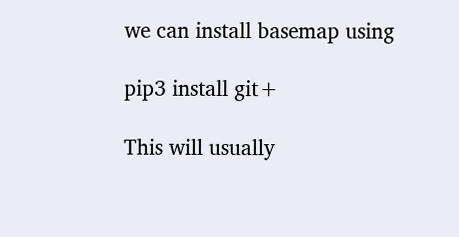we can install basemap using

pip3 install git+

This will usually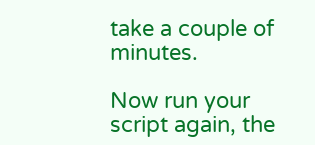take a couple of minutes.

Now run your script again, the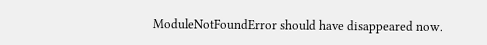ModuleNotFoundError should have disappeared now.